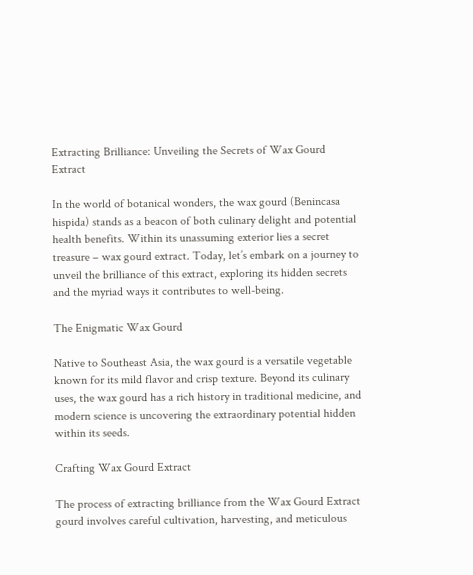Extracting Brilliance: Unveiling the Secrets of Wax Gourd Extract

In the world of botanical wonders, the wax gourd (Benincasa hispida) stands as a beacon of both culinary delight and potential health benefits. Within its unassuming exterior lies a secret treasure – wax gourd extract. Today, let’s embark on a journey to unveil the brilliance of this extract, exploring its hidden secrets and the myriad ways it contributes to well-being.

The Enigmatic Wax Gourd

Native to Southeast Asia, the wax gourd is a versatile vegetable known for its mild flavor and crisp texture. Beyond its culinary uses, the wax gourd has a rich history in traditional medicine, and modern science is uncovering the extraordinary potential hidden within its seeds.

Crafting Wax Gourd Extract

The process of extracting brilliance from the Wax Gourd Extract gourd involves careful cultivation, harvesting, and meticulous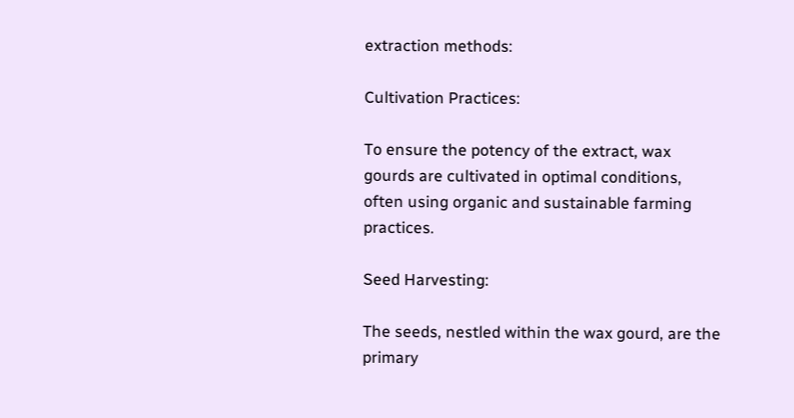extraction methods:

Cultivation Practices:

To ensure the potency of the extract, wax gourds are cultivated in optimal conditions, often using organic and sustainable farming practices.

Seed Harvesting:

The seeds, nestled within the wax gourd, are the primary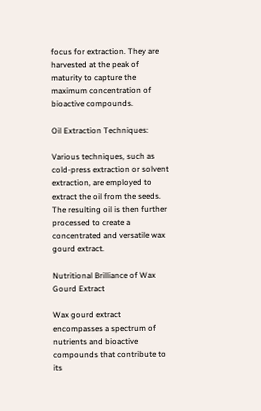focus for extraction. They are harvested at the peak of maturity to capture the maximum concentration of bioactive compounds.

Oil Extraction Techniques:

Various techniques, such as cold-press extraction or solvent extraction, are employed to extract the oil from the seeds. The resulting oil is then further processed to create a concentrated and versatile wax gourd extract.

Nutritional Brilliance of Wax Gourd Extract

Wax gourd extract encompasses a spectrum of nutrients and bioactive compounds that contribute to its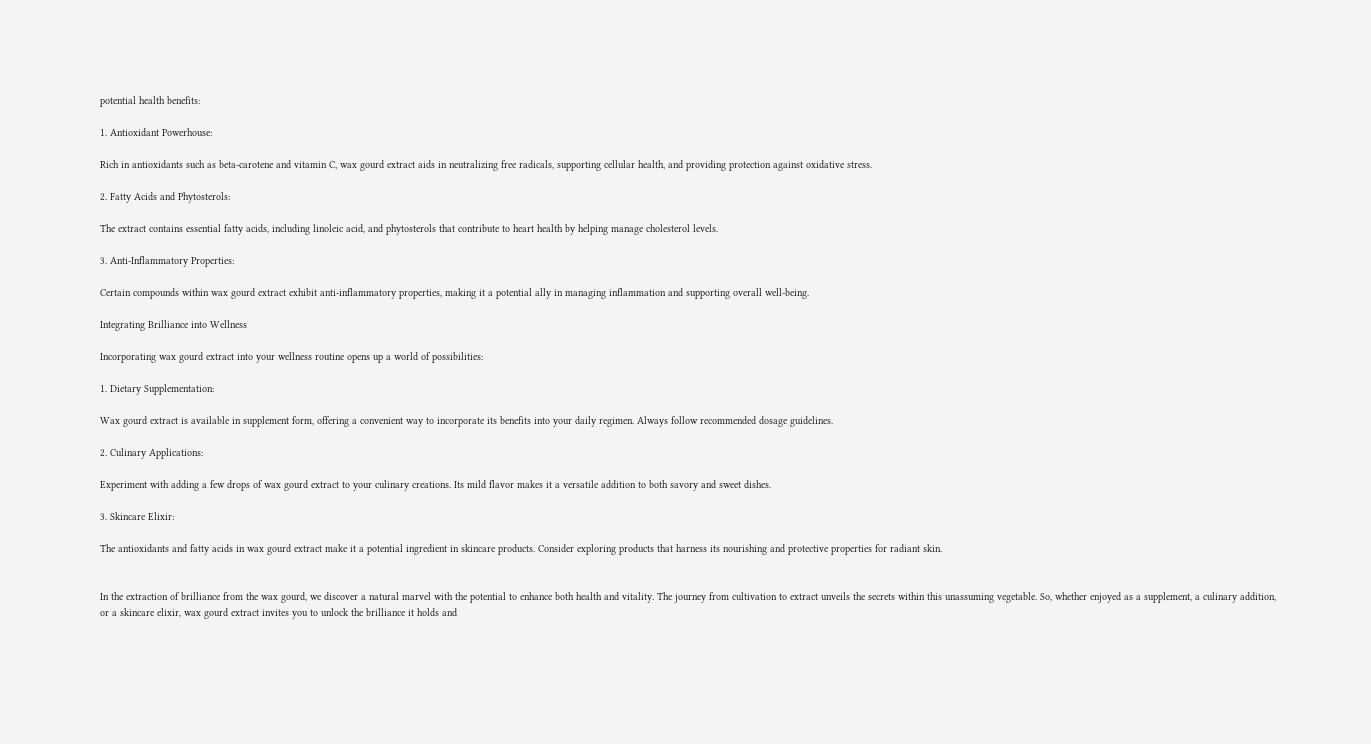potential health benefits:

1. Antioxidant Powerhouse:

Rich in antioxidants such as beta-carotene and vitamin C, wax gourd extract aids in neutralizing free radicals, supporting cellular health, and providing protection against oxidative stress.

2. Fatty Acids and Phytosterols:

The extract contains essential fatty acids, including linoleic acid, and phytosterols that contribute to heart health by helping manage cholesterol levels.

3. Anti-Inflammatory Properties:

Certain compounds within wax gourd extract exhibit anti-inflammatory properties, making it a potential ally in managing inflammation and supporting overall well-being.

Integrating Brilliance into Wellness

Incorporating wax gourd extract into your wellness routine opens up a world of possibilities:

1. Dietary Supplementation:

Wax gourd extract is available in supplement form, offering a convenient way to incorporate its benefits into your daily regimen. Always follow recommended dosage guidelines.

2. Culinary Applications:

Experiment with adding a few drops of wax gourd extract to your culinary creations. Its mild flavor makes it a versatile addition to both savory and sweet dishes.

3. Skincare Elixir:

The antioxidants and fatty acids in wax gourd extract make it a potential ingredient in skincare products. Consider exploring products that harness its nourishing and protective properties for radiant skin.


In the extraction of brilliance from the wax gourd, we discover a natural marvel with the potential to enhance both health and vitality. The journey from cultivation to extract unveils the secrets within this unassuming vegetable. So, whether enjoyed as a supplement, a culinary addition, or a skincare elixir, wax gourd extract invites you to unlock the brilliance it holds and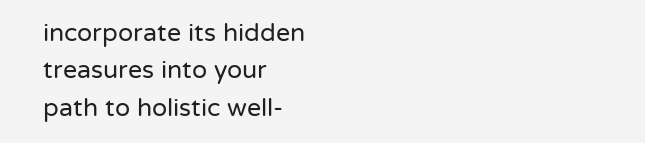incorporate its hidden treasures into your path to holistic well-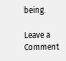being.

Leave a Comment